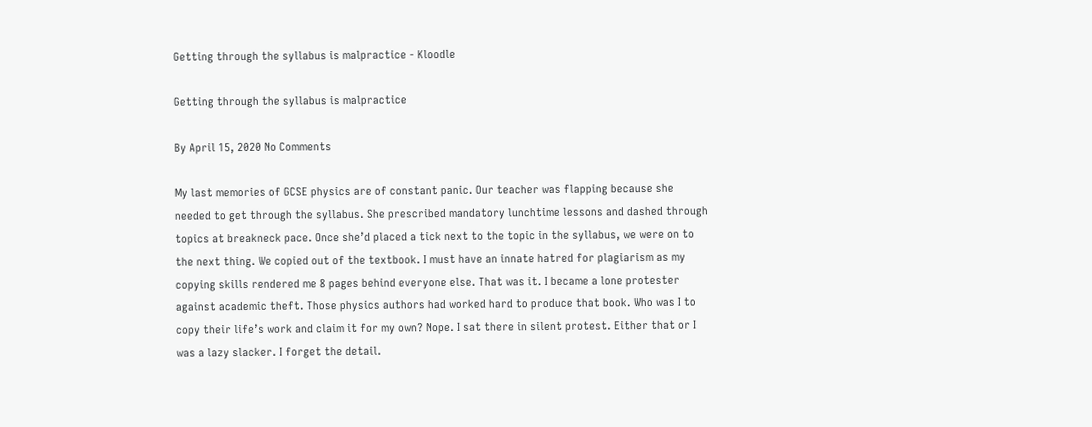Getting through the syllabus is malpractice - Kloodle

Getting through the syllabus is malpractice

By April 15, 2020 No Comments

My last memories of GCSE physics are of constant panic. Our teacher was flapping because she needed to get through the syllabus. She prescribed mandatory lunchtime lessons and dashed through topics at breakneck pace. Once she’d placed a tick next to the topic in the syllabus, we were on to the next thing. We copied out of the textbook. I must have an innate hatred for plagiarism as my copying skills rendered me 8 pages behind everyone else. That was it. I became a lone protester against academic theft. Those physics authors had worked hard to produce that book. Who was I to copy their life’s work and claim it for my own? Nope. I sat there in silent protest. Either that or I was a lazy slacker. I forget the detail.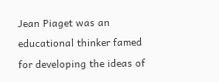Jean Piaget was an educational thinker famed for developing the ideas of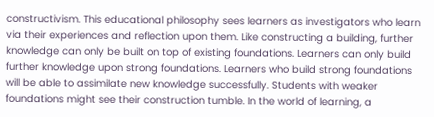constructivism. This educational philosophy sees learners as investigators who learn via their experiences and reflection upon them. Like constructing a building, further knowledge can only be built on top of existing foundations. Learners can only build further knowledge upon strong foundations. Learners who build strong foundations will be able to assimilate new knowledge successfully. Students with weaker foundations might see their construction tumble. In the world of learning, a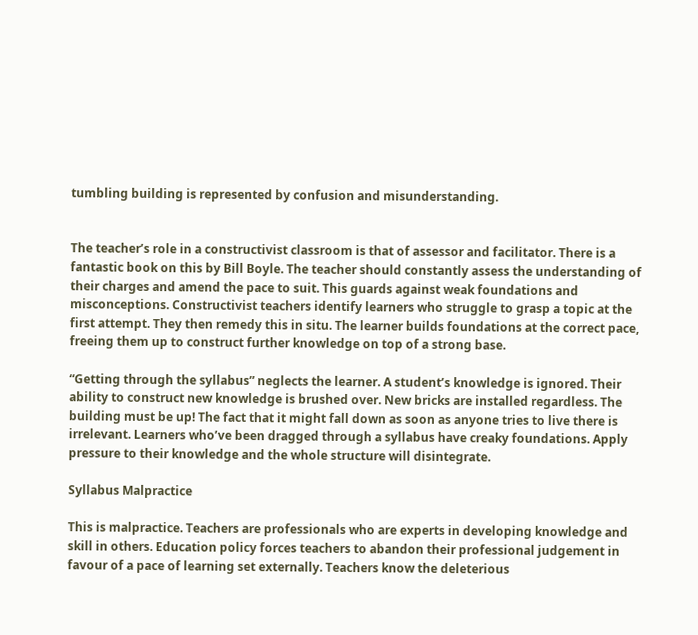tumbling building is represented by confusion and misunderstanding.


The teacher’s role in a constructivist classroom is that of assessor and facilitator. There is a fantastic book on this by Bill Boyle. The teacher should constantly assess the understanding of their charges and amend the pace to suit. This guards against weak foundations and misconceptions. Constructivist teachers identify learners who struggle to grasp a topic at the first attempt. They then remedy this in situ. The learner builds foundations at the correct pace, freeing them up to construct further knowledge on top of a strong base.

“Getting through the syllabus” neglects the learner. A student’s knowledge is ignored. Their ability to construct new knowledge is brushed over. New bricks are installed regardless. The building must be up! The fact that it might fall down as soon as anyone tries to live there is irrelevant. Learners who’ve been dragged through a syllabus have creaky foundations. Apply pressure to their knowledge and the whole structure will disintegrate.

Syllabus Malpractice

This is malpractice. Teachers are professionals who are experts in developing knowledge and skill in others. Education policy forces teachers to abandon their professional judgement in favour of a pace of learning set externally. Teachers know the deleterious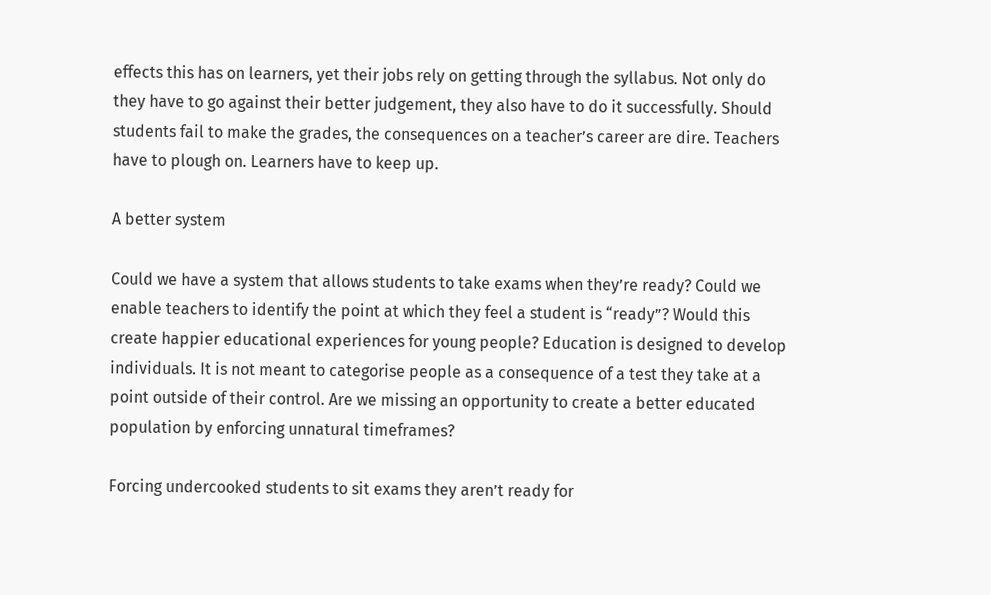effects this has on learners, yet their jobs rely on getting through the syllabus. Not only do they have to go against their better judgement, they also have to do it successfully. Should students fail to make the grades, the consequences on a teacher’s career are dire. Teachers have to plough on. Learners have to keep up.

A better system

Could we have a system that allows students to take exams when they’re ready? Could we enable teachers to identify the point at which they feel a student is “ready”? Would this create happier educational experiences for young people? Education is designed to develop individuals. It is not meant to categorise people as a consequence of a test they take at a point outside of their control. Are we missing an opportunity to create a better educated population by enforcing unnatural timeframes?

Forcing undercooked students to sit exams they aren’t ready for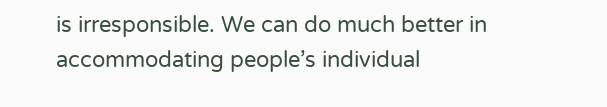is irresponsible. We can do much better in accommodating people’s individual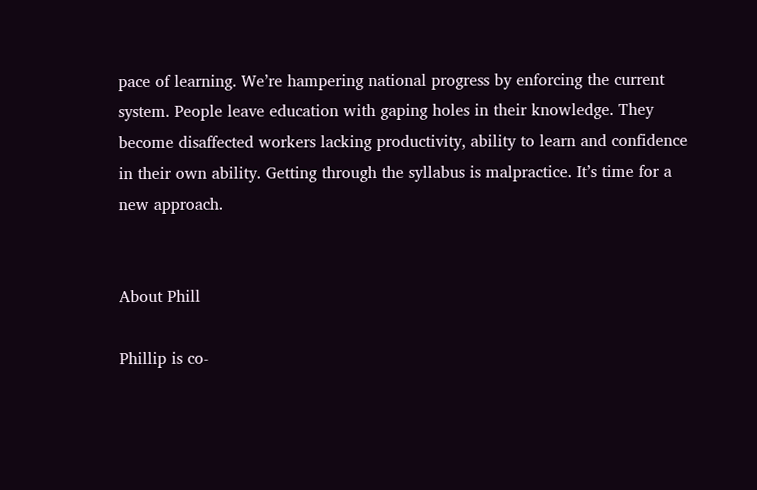pace of learning. We’re hampering national progress by enforcing the current system. People leave education with gaping holes in their knowledge. They become disaffected workers lacking productivity, ability to learn and confidence in their own ability. Getting through the syllabus is malpractice. It’s time for a new approach.


About Phill

Phillip is co-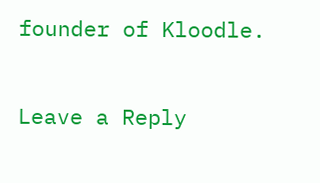founder of Kloodle.

Leave a Reply